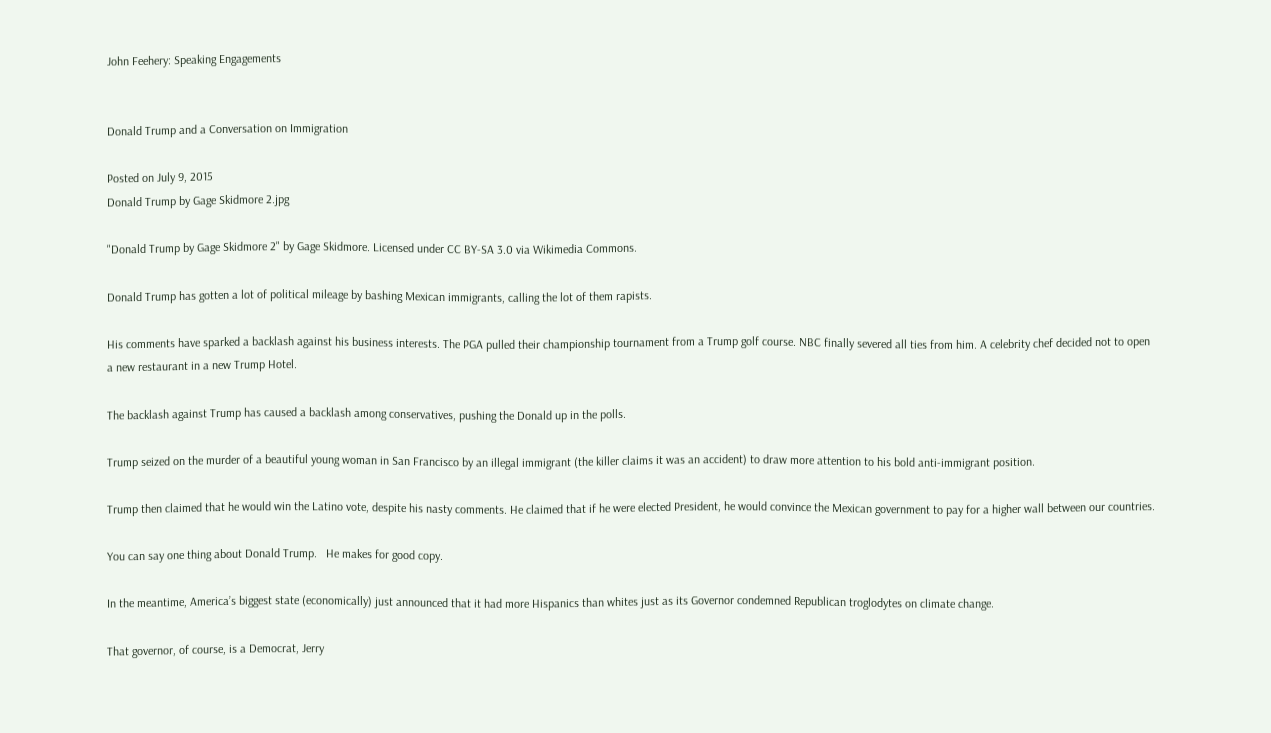John Feehery: Speaking Engagements


Donald Trump and a Conversation on Immigration

Posted on July 9, 2015
Donald Trump by Gage Skidmore 2.jpg

"Donald Trump by Gage Skidmore 2" by Gage Skidmore. Licensed under CC BY-SA 3.0 via Wikimedia Commons.

Donald Trump has gotten a lot of political mileage by bashing Mexican immigrants, calling the lot of them rapists.

His comments have sparked a backlash against his business interests. The PGA pulled their championship tournament from a Trump golf course. NBC finally severed all ties from him. A celebrity chef decided not to open a new restaurant in a new Trump Hotel.

The backlash against Trump has caused a backlash among conservatives, pushing the Donald up in the polls.

Trump seized on the murder of a beautiful young woman in San Francisco by an illegal immigrant (the killer claims it was an accident) to draw more attention to his bold anti-immigrant position.

Trump then claimed that he would win the Latino vote, despite his nasty comments. He claimed that if he were elected President, he would convince the Mexican government to pay for a higher wall between our countries.

You can say one thing about Donald Trump.   He makes for good copy.

In the meantime, America’s biggest state (economically) just announced that it had more Hispanics than whites just as its Governor condemned Republican troglodytes on climate change.

That governor, of course, is a Democrat, Jerry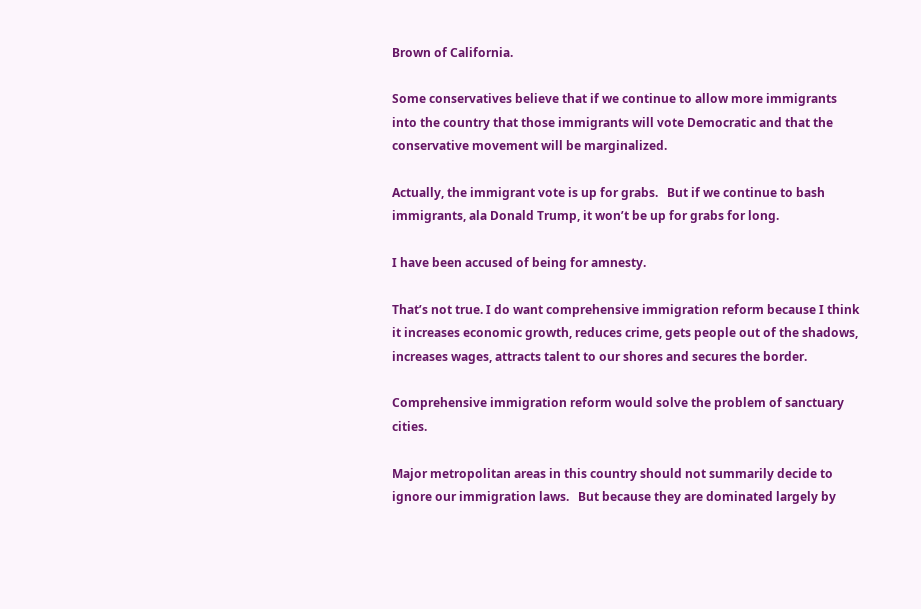Brown of California.

Some conservatives believe that if we continue to allow more immigrants into the country that those immigrants will vote Democratic and that the conservative movement will be marginalized.

Actually, the immigrant vote is up for grabs.   But if we continue to bash immigrants, ala Donald Trump, it won’t be up for grabs for long.

I have been accused of being for amnesty.

That’s not true. I do want comprehensive immigration reform because I think it increases economic growth, reduces crime, gets people out of the shadows, increases wages, attracts talent to our shores and secures the border.

Comprehensive immigration reform would solve the problem of sanctuary cities.

Major metropolitan areas in this country should not summarily decide to ignore our immigration laws.   But because they are dominated largely by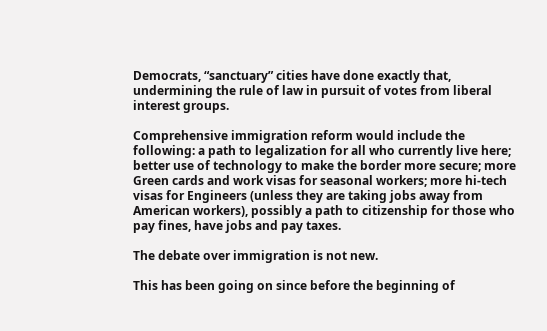Democrats, “sanctuary” cities have done exactly that, undermining the rule of law in pursuit of votes from liberal interest groups.

Comprehensive immigration reform would include the following: a path to legalization for all who currently live here; better use of technology to make the border more secure; more Green cards and work visas for seasonal workers; more hi-tech visas for Engineers (unless they are taking jobs away from American workers), possibly a path to citizenship for those who pay fines, have jobs and pay taxes.

The debate over immigration is not new.

This has been going on since before the beginning of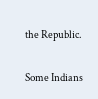the Republic.

Some Indians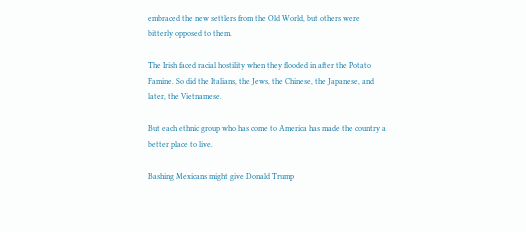embraced the new settlers from the Old World, but others were bitterly opposed to them.

The Irish faced racial hostility when they flooded in after the Potato Famine. So did the Italians, the Jews, the Chinese, the Japanese, and later, the Vietnamese.

But each ethnic group who has come to America has made the country a better place to live.

Bashing Mexicans might give Donald Trump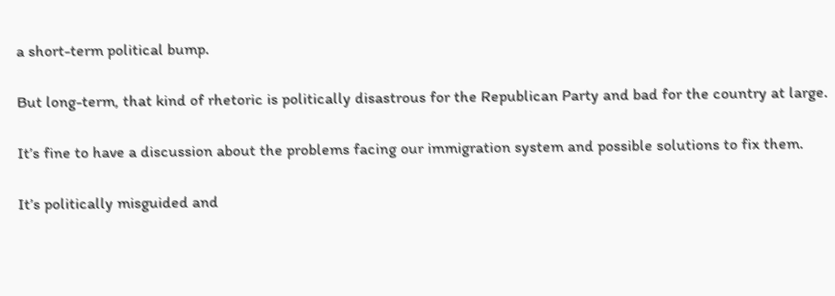a short-term political bump.

But long-term, that kind of rhetoric is politically disastrous for the Republican Party and bad for the country at large.

It’s fine to have a discussion about the problems facing our immigration system and possible solutions to fix them.

It’s politically misguided and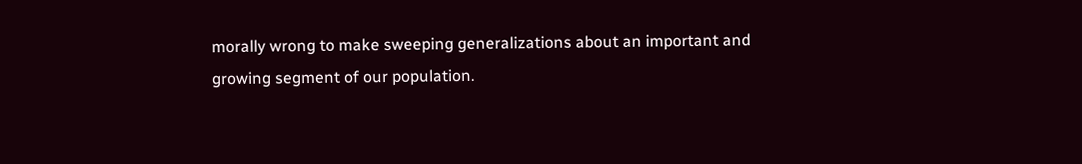morally wrong to make sweeping generalizations about an important and growing segment of our population.